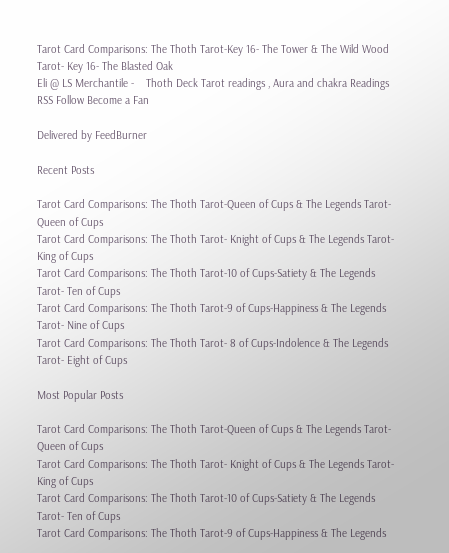Tarot Card Comparisons: The Thoth Tarot-Key 16- The Tower & The Wild Wood Tarot- Key 16- The Blasted Oak
Eli @ LS Merchantile -    Thoth Deck Tarot readings , Aura and chakra Readings
RSS Follow Become a Fan

Delivered by FeedBurner

Recent Posts

Tarot Card Comparisons: The Thoth Tarot-Queen of Cups & The Legends Tarot-Queen of Cups
Tarot Card Comparisons: The Thoth Tarot- Knight of Cups & The Legends Tarot- King of Cups
Tarot Card Comparisons: The Thoth Tarot-10 of Cups-Satiety & The Legends Tarot- Ten of Cups
Tarot Card Comparisons: The Thoth Tarot-9 of Cups-Happiness & The Legends Tarot- Nine of Cups
Tarot Card Comparisons: The Thoth Tarot- 8 of Cups-Indolence & The Legends Tarot- Eight of Cups

Most Popular Posts

Tarot Card Comparisons: The Thoth Tarot-Queen of Cups & The Legends Tarot-Queen of Cups
Tarot Card Comparisons: The Thoth Tarot- Knight of Cups & The Legends Tarot- King of Cups
Tarot Card Comparisons: The Thoth Tarot-10 of Cups-Satiety & The Legends Tarot- Ten of Cups
Tarot Card Comparisons: The Thoth Tarot-9 of Cups-Happiness & The Legends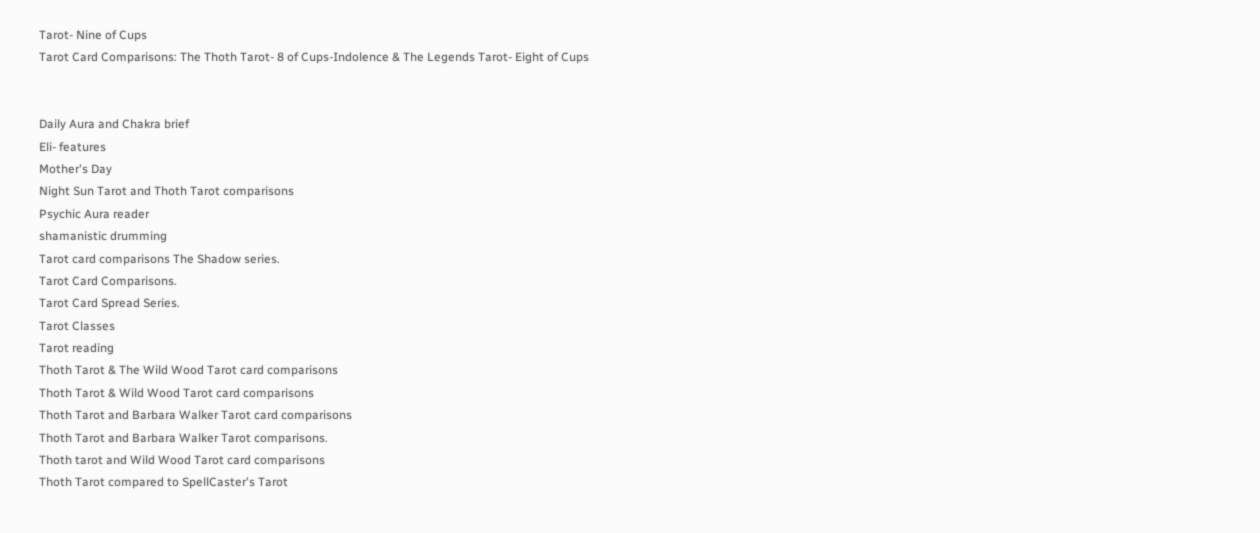Tarot- Nine of Cups
Tarot Card Comparisons: The Thoth Tarot- 8 of Cups-Indolence & The Legends Tarot- Eight of Cups


Daily Aura and Chakra brief
Eli- features
Mother's Day
Night Sun Tarot and Thoth Tarot comparisons
Psychic Aura reader
shamanistic drumming
Tarot card comparisons The Shadow series.
Tarot Card Comparisons.
Tarot Card Spread Series.
Tarot Classes
Tarot reading
Thoth Tarot & The Wild Wood Tarot card comparisons
Thoth Tarot & Wild Wood Tarot card comparisons
Thoth Tarot and Barbara Walker Tarot card comparisons
Thoth Tarot and Barbara Walker Tarot comparisons.
Thoth tarot and Wild Wood Tarot card comparisons
Thoth Tarot compared to SpellCaster's Tarot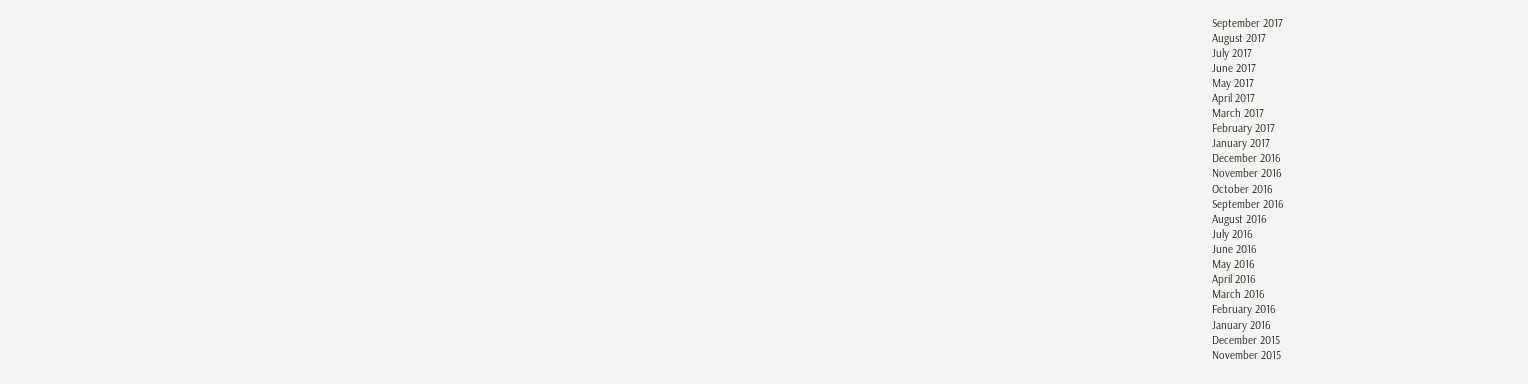September 2017
August 2017
July 2017
June 2017
May 2017
April 2017
March 2017
February 2017
January 2017
December 2016
November 2016
October 2016
September 2016
August 2016
July 2016
June 2016
May 2016
April 2016
March 2016
February 2016
January 2016
December 2015
November 2015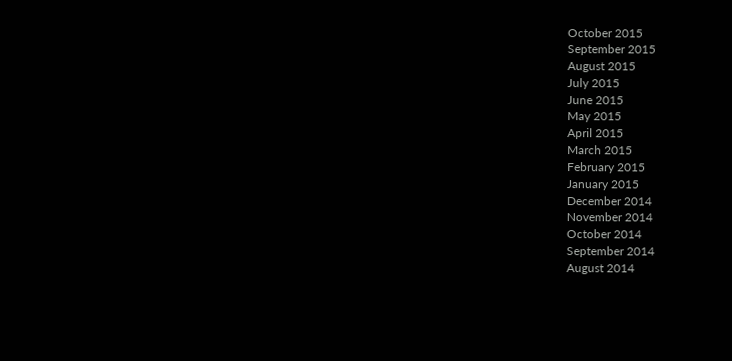October 2015
September 2015
August 2015
July 2015
June 2015
May 2015
April 2015
March 2015
February 2015
January 2015
December 2014
November 2014
October 2014
September 2014
August 2014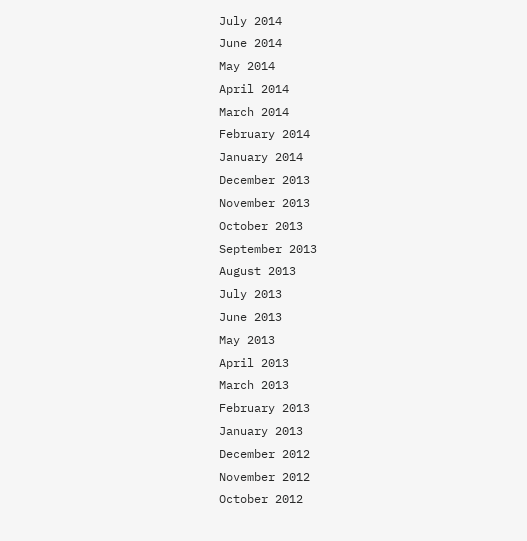July 2014
June 2014
May 2014
April 2014
March 2014
February 2014
January 2014
December 2013
November 2013
October 2013
September 2013
August 2013
July 2013
June 2013
May 2013
April 2013
March 2013
February 2013
January 2013
December 2012
November 2012
October 2012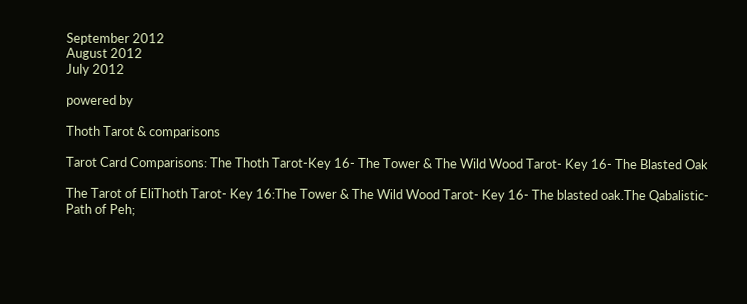September 2012
August 2012
July 2012

powered by

Thoth Tarot & comparisons

Tarot Card Comparisons: The Thoth Tarot-Key 16- The Tower & The Wild Wood Tarot- Key 16- The Blasted Oak

The Tarot of EliThoth Tarot- Key 16:The Tower & The Wild Wood Tarot- Key 16- The blasted oak.The Qabalistic-Path of Peh;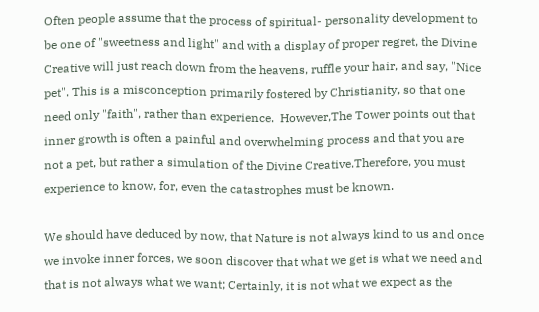Often people assume that the process of spiritual- personality development to be one of "sweetness and light" and with a display of proper regret, the Divine Creative will just reach down from the heavens, ruffle your hair, and say, "Nice pet". This is a misconception primarily fostered by Christianity, so that one need only "faith", rather than experience.  However,The Tower points out that inner growth is often a painful and overwhelming process and that you are not a pet, but rather a simulation of the Divine Creative.Therefore, you must experience to know, for, even the catastrophes must be known.

We should have deduced by now, that Nature is not always kind to us and once we invoke inner forces, we soon discover that what we get is what we need and that is not always what we want; Certainly, it is not what we expect as the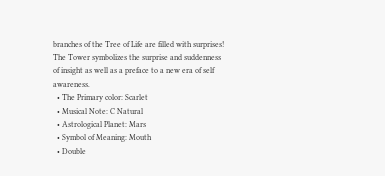branches of the Tree of Life are filled with surprises! The Tower symbolizes the surprise and suddenness of insight as well as a preface to a new era of self awareness.
  • The Primary color: Scarlet
  • Musical Note: C Natural
  • Astrological Planet: Mars
  • Symbol of Meaning: Mouth
  • Double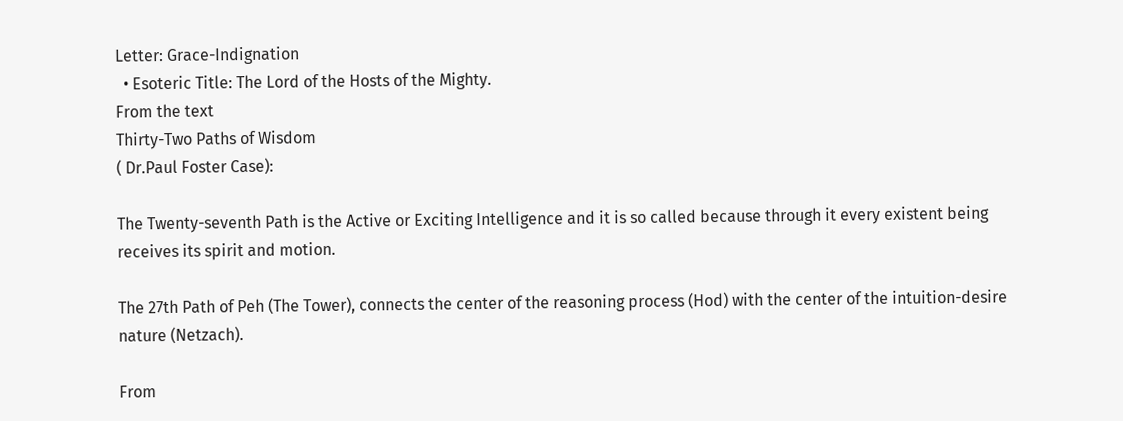Letter: Grace-Indignation
  • Esoteric Title: The Lord of the Hosts of the Mighty.
From the text
Thirty-Two Paths of Wisdom
( Dr.Paul Foster Case):

The Twenty-seventh Path is the Active or Exciting Intelligence and it is so called because through it every existent being receives its spirit and motion.

The 27th Path of Peh (The Tower), connects the center of the reasoning process (Hod) with the center of the intuition-desire nature (Netzach).

From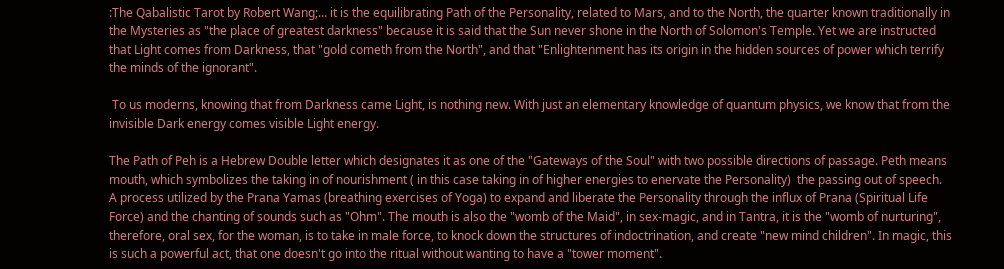:The Qabalistic Tarot by Robert Wang;... it is the equilibrating Path of the Personality, related to Mars, and to the North, the quarter known traditionally in the Mysteries as "the place of greatest darkness" because it is said that the Sun never shone in the North of Solomon's Temple. Yet we are instructed that Light comes from Darkness, that "gold cometh from the North", and that "Enlightenment has its origin in the hidden sources of power which terrify the minds of the ignorant".

 To us moderns, knowing that from Darkness came Light, is nothing new. With just an elementary knowledge of quantum physics, we know that from the invisible Dark energy comes visible Light energy.

The Path of Peh is a Hebrew Double letter which designates it as one of the "Gateways of the Soul" with two possible directions of passage. Peth means mouth, which symbolizes the taking in of nourishment ( in this case taking in of higher energies to enervate the Personality)  the passing out of speech.
A process utilized by the Prana Yamas (breathing exercises of Yoga) to expand and liberate the Personality through the influx of Prana (Spiritual Life Force) and the chanting of sounds such as "Ohm". The mouth is also the "womb of the Maid", in sex-magic, and in Tantra, it is the "womb of nurturing", therefore, oral sex, for the woman, is to take in male force, to knock down the structures of indoctrination, and create "new mind children". In magic, this is such a powerful act, that one doesn't go into the ritual without wanting to have a "tower moment".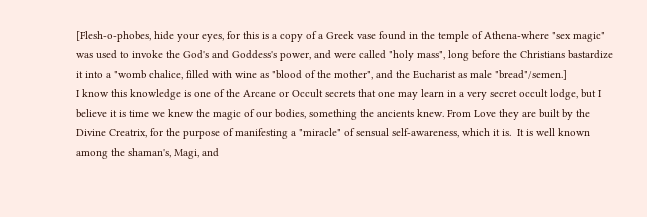[Flesh-o-phobes, hide your eyes, for this is a copy of a Greek vase found in the temple of Athena-where "sex magic" was used to invoke the God's and Goddess's power, and were called "holy mass", long before the Christians bastardize it into a "womb chalice, filled with wine as "blood of the mother", and the Eucharist as male "bread"/semen.]
I know this knowledge is one of the Arcane or Occult secrets that one may learn in a very secret occult lodge, but I believe it is time we knew the magic of our bodies, something the ancients knew. From Love they are built by the Divine Creatrix, for the purpose of manifesting a "miracle" of sensual self-awareness, which it is.  It is well known among the shaman's, Magi, and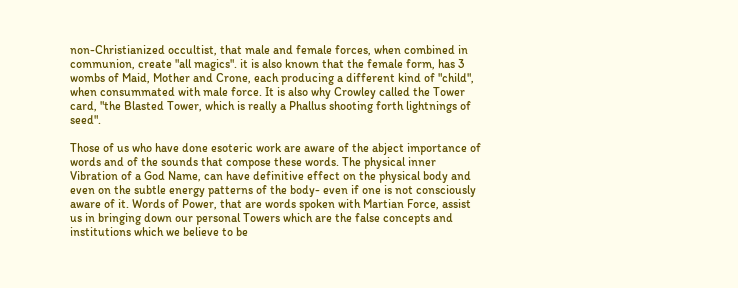non-Christianized occultist, that male and female forces, when combined in communion, create "all magics". it is also known that the female form, has 3 wombs of Maid, Mother and Crone, each producing a different kind of "child", when consummated with male force. It is also why Crowley called the Tower card, "the Blasted Tower, which is really a Phallus shooting forth lightnings of seed".

Those of us who have done esoteric work are aware of the abject importance of words and of the sounds that compose these words. The physical inner Vibration of a God Name, can have definitive effect on the physical body and even on the subtle energy patterns of the body- even if one is not consciously aware of it. Words of Power, that are words spoken with Martian Force, assist us in bringing down our personal Towers which are the false concepts and institutions which we believe to be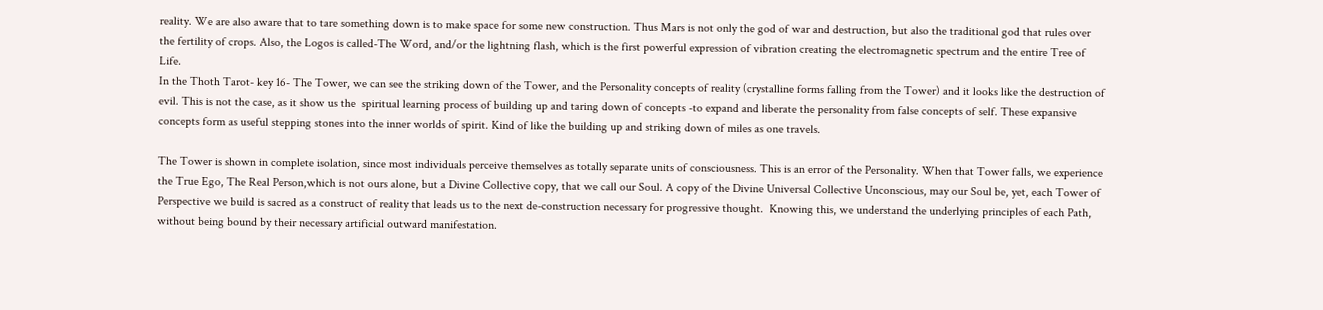reality. We are also aware that to tare something down is to make space for some new construction. Thus Mars is not only the god of war and destruction, but also the traditional god that rules over the fertility of crops. Also, the Logos is called-The Word, and/or the lightning flash, which is the first powerful expression of vibration creating the electromagnetic spectrum and the entire Tree of Life.
In the Thoth Tarot- key 16- The Tower, we can see the striking down of the Tower, and the Personality concepts of reality (crystalline forms falling from the Tower) and it looks like the destruction of evil. This is not the case, as it show us the  spiritual learning process of building up and taring down of concepts -to expand and liberate the personality from false concepts of self. These expansive concepts form as useful stepping stones into the inner worlds of spirit. Kind of like the building up and striking down of miles as one travels.

The Tower is shown in complete isolation, since most individuals perceive themselves as totally separate units of consciousness. This is an error of the Personality. When that Tower falls, we experience the True Ego, The Real Person,which is not ours alone, but a Divine Collective copy, that we call our Soul. A copy of the Divine Universal Collective Unconscious, may our Soul be, yet, each Tower of Perspective we build is sacred as a construct of reality that leads us to the next de-construction necessary for progressive thought.  Knowing this, we understand the underlying principles of each Path, without being bound by their necessary artificial outward manifestation.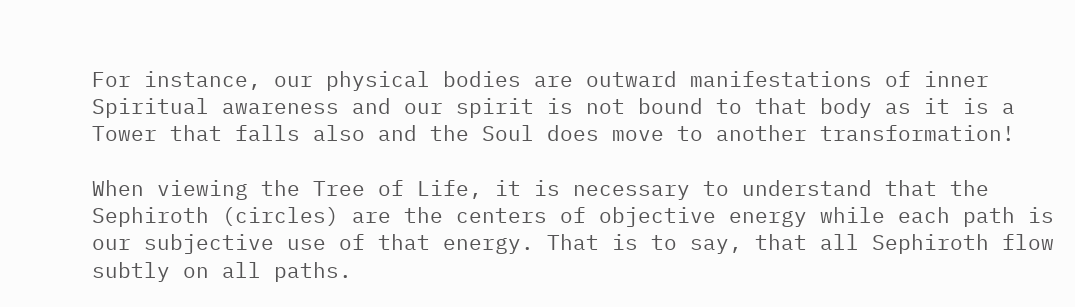For instance, our physical bodies are outward manifestations of inner Spiritual awareness and our spirit is not bound to that body as it is a Tower that falls also and the Soul does move to another transformation!

When viewing the Tree of Life, it is necessary to understand that the Sephiroth (circles) are the centers of objective energy while each path is our subjective use of that energy. That is to say, that all Sephiroth flow subtly on all paths.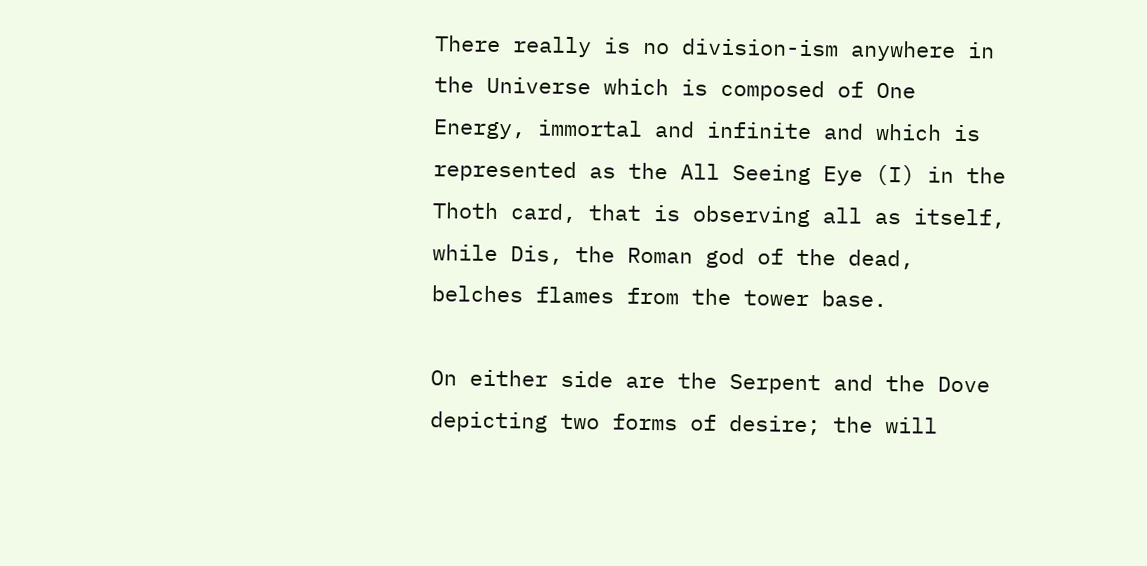There really is no division-ism anywhere in the Universe which is composed of One Energy, immortal and infinite and which is represented as the All Seeing Eye (I) in the Thoth card, that is observing all as itself, while Dis, the Roman god of the dead, belches flames from the tower base.

On either side are the Serpent and the Dove depicting two forms of desire; the will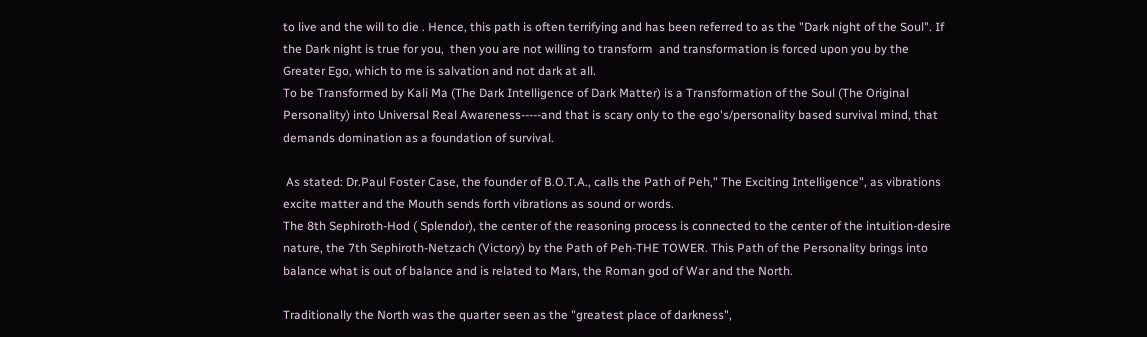to live and the will to die . Hence, this path is often terrifying and has been referred to as the "Dark night of the Soul". If the Dark night is true for you,  then you are not willing to transform  and transformation is forced upon you by the Greater Ego, which to me is salvation and not dark at all.
To be Transformed by Kali Ma (The Dark Intelligence of Dark Matter) is a Transformation of the Soul (The Original Personality) into Universal Real Awareness-----and that is scary only to the ego's/personality based survival mind, that demands domination as a foundation of survival.

 As stated: Dr.Paul Foster Case, the founder of B.O.T.A., calls the Path of Peh," The Exciting Intelligence", as vibrations excite matter and the Mouth sends forth vibrations as sound or words.
The 8th Sephiroth-Hod ( Splendor), the center of the reasoning process is connected to the center of the intuition-desire nature, the 7th Sephiroth-Netzach (Victory) by the Path of Peh-THE TOWER. This Path of the Personality brings into balance what is out of balance and is related to Mars, the Roman god of War and the North.

Traditionally the North was the quarter seen as the "greatest place of darkness",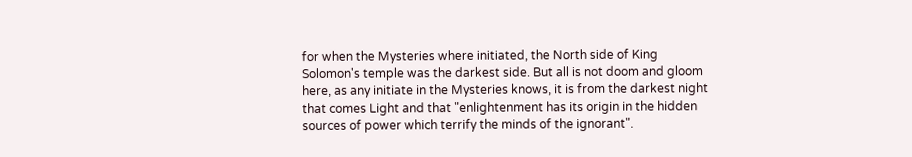for when the Mysteries where initiated, the North side of King Solomon's temple was the darkest side. But all is not doom and gloom here, as any initiate in the Mysteries knows, it is from the darkest night that comes Light and that "enlightenment has its origin in the hidden sources of power which terrify the minds of the ignorant".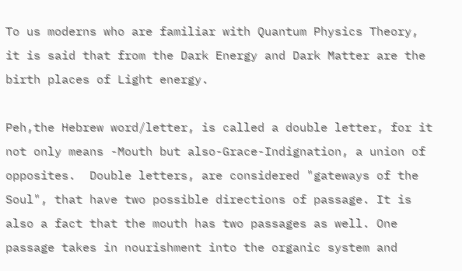To us moderns who are familiar with Quantum Physics Theory, it is said that from the Dark Energy and Dark Matter are the birth places of Light energy.

Peh,the Hebrew word/letter, is called a double letter, for it not only means -Mouth but also-Grace-Indignation, a union of opposites.  Double letters, are considered "gateways of the Soul", that have two possible directions of passage. It is also a fact that the mouth has two passages as well. One passage takes in nourishment into the organic system and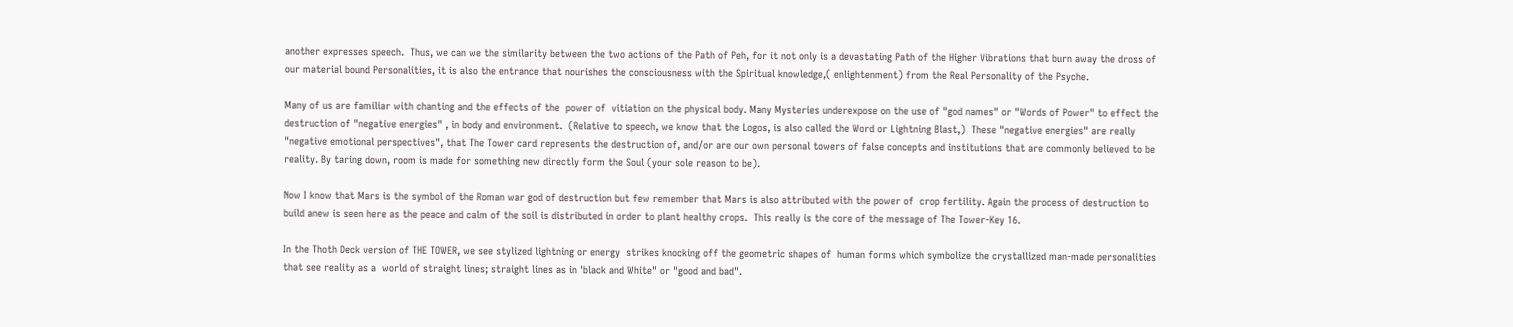another expresses speech.  Thus, we can we the similarity between the two actions of the Path of Peh, for it not only is a devastating Path of the Higher Vibrations that burn away the dross of our material bound Personalities, it is also the entrance that nourishes the consciousness with the Spiritual knowledge,( enlightenment) from the Real Personality of the Psyche.

Many of us are familiar with chanting and the effects of the  power of  vitiation on the physical body. Many Mysteries underexpose on the use of "god names" or "Words of Power" to effect the destruction of "negative energies" , in body and environment.  (Relative to speech, we know that the Logos, is also called the Word or Lightning Blast,)  These "negative energies" are really "negative emotional perspectives", that The Tower card represents the destruction of, and/or are our own personal towers of false concepts and institutions that are commonly believed to be reality. By taring down, room is made for something new directly form the Soul (your sole reason to be).

Now I know that Mars is the symbol of the Roman war god of destruction but few remember that Mars is also attributed with the power of  crop fertility. Again the process of destruction to build anew is seen here as the peace and calm of the soil is distributed in order to plant healthy crops.  This really is the core of the message of The Tower-Key 16.

In the Thoth Deck version of THE TOWER, we see stylized lightning or energy  strikes knocking off the geometric shapes of  human forms which symbolize the crystallized man-made personalities that see reality as a  world of straight lines; straight lines as in 'black and White" or "good and bad".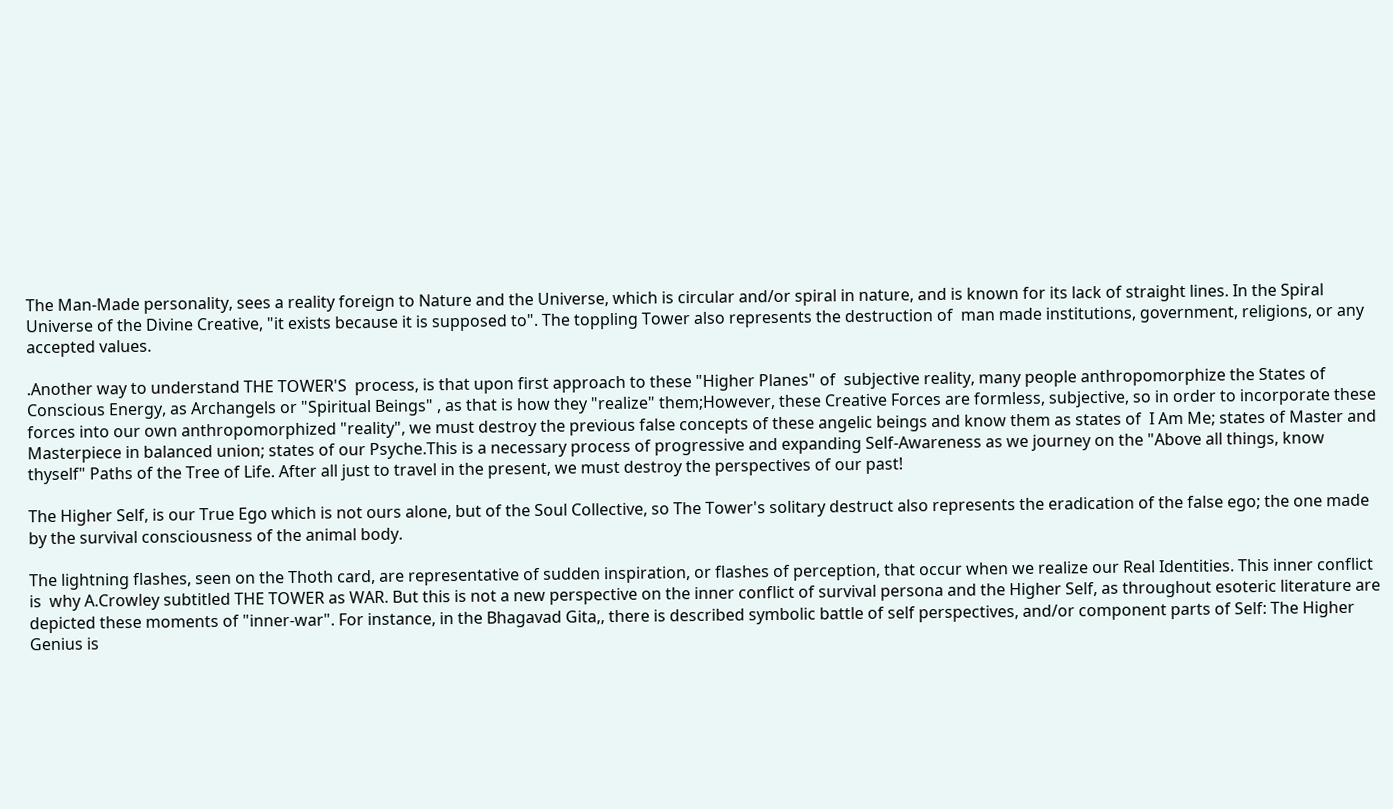The Man-Made personality, sees a reality foreign to Nature and the Universe, which is circular and/or spiral in nature, and is known for its lack of straight lines. In the Spiral Universe of the Divine Creative, "it exists because it is supposed to". The toppling Tower also represents the destruction of  man made institutions, government, religions, or any accepted values.

.Another way to understand THE TOWER'S  process, is that upon first approach to these "Higher Planes" of  subjective reality, many people anthropomorphize the States of Conscious Energy, as Archangels or "Spiritual Beings" , as that is how they "realize" them;However, these Creative Forces are formless, subjective, so in order to incorporate these forces into our own anthropomorphized "reality", we must destroy the previous false concepts of these angelic beings and know them as states of  I Am Me; states of Master and Masterpiece in balanced union; states of our Psyche.This is a necessary process of progressive and expanding Self-Awareness as we journey on the "Above all things, know thyself" Paths of the Tree of Life. After all just to travel in the present, we must destroy the perspectives of our past!

The Higher Self, is our True Ego which is not ours alone, but of the Soul Collective, so The Tower's solitary destruct also represents the eradication of the false ego; the one made by the survival consciousness of the animal body.

The lightning flashes, seen on the Thoth card, are representative of sudden inspiration, or flashes of perception, that occur when we realize our Real Identities. This inner conflict is  why A.Crowley subtitled THE TOWER as WAR. But this is not a new perspective on the inner conflict of survival persona and the Higher Self, as throughout esoteric literature are depicted these moments of "inner-war". For instance, in the Bhagavad Gita,, there is described symbolic battle of self perspectives, and/or component parts of Self: The Higher Genius is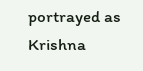portrayed as Krishna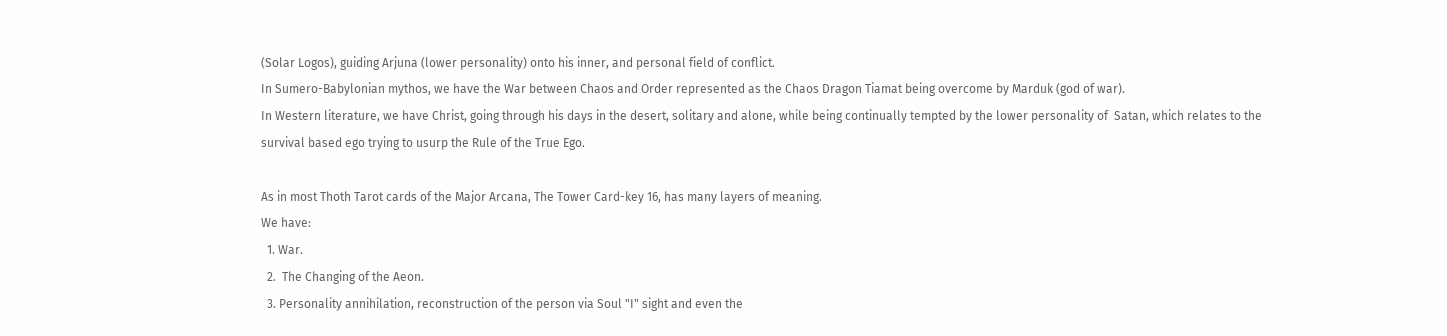(Solar Logos), guiding Arjuna (lower personality) onto his inner, and personal field of conflict.
In Sumero-Babylonian mythos, we have the War between Chaos and Order represented as the Chaos Dragon Tiamat being overcome by Marduk (god of war).
In Western literature, we have Christ, going through his days in the desert, solitary and alone, while being continually tempted by the lower personality of  Satan, which relates to the survival based ego trying to usurp the Rule of the True Ego.

As in most Thoth Tarot cards of the Major Arcana, The Tower Card-key 16, has many layers of meaning.
We have:
  1. War.
  2.  The Changing of the Aeon.
  3. Personality annihilation, reconstruction of the person via Soul "I" sight and even the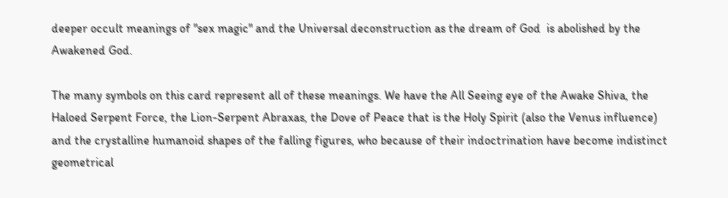deeper occult meanings of "sex magic" and the Universal deconstruction as the dream of God  is abolished by the Awakened God.

The many symbols on this card represent all of these meanings. We have the All Seeing eye of the Awake Shiva, the Haloed Serpent Force, the Lion-Serpent Abraxas, the Dove of Peace that is the Holy Spirit (also the Venus influence) and the crystalline humanoid shapes of the falling figures, who because of their indoctrination have become indistinct geometrical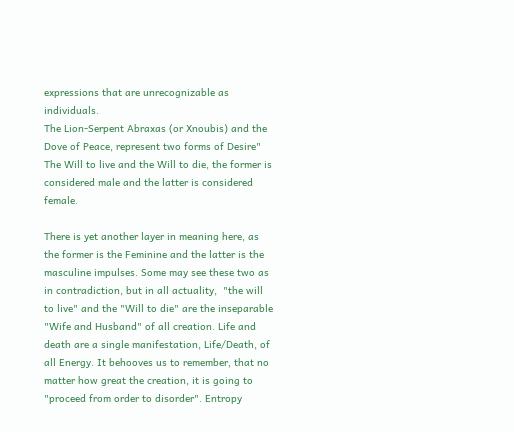expressions that are unrecognizable as individuals.
The Lion-Serpent Abraxas (or Xnoubis) and the Dove of Peace, represent two forms of Desire" The Will to live and the Will to die, the former is considered male and the latter is considered female.

There is yet another layer in meaning here, as the former is the Feminine and the latter is the masculine impulses. Some may see these two as in contradiction, but in all actuality,  "the will to live" and the "Will to die" are the inseparable "Wife and Husband" of all creation. Life and death are a single manifestation, Life/Death, of all Energy. It behooves us to remember, that no matter how great the creation, it is going to "proceed from order to disorder". Entropy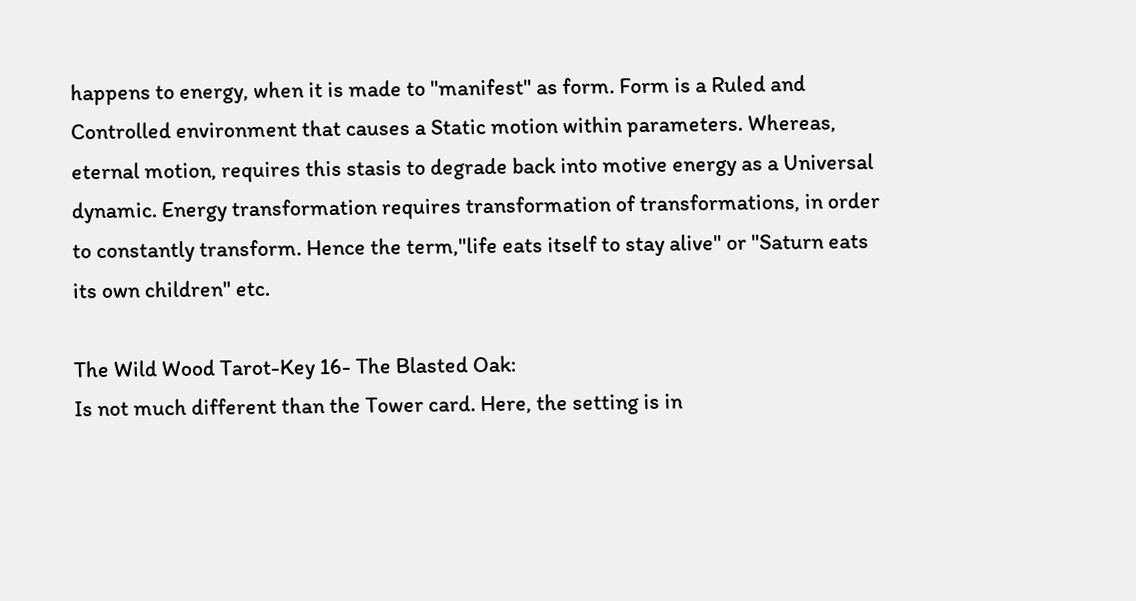happens to energy, when it is made to "manifest" as form. Form is a Ruled and Controlled environment that causes a Static motion within parameters. Whereas,  eternal motion, requires this stasis to degrade back into motive energy as a Universal dynamic. Energy transformation requires transformation of transformations, in order to constantly transform. Hence the term,"life eats itself to stay alive" or "Saturn eats its own children" etc.

The Wild Wood Tarot-Key 16- The Blasted Oak:
Is not much different than the Tower card. Here, the setting is in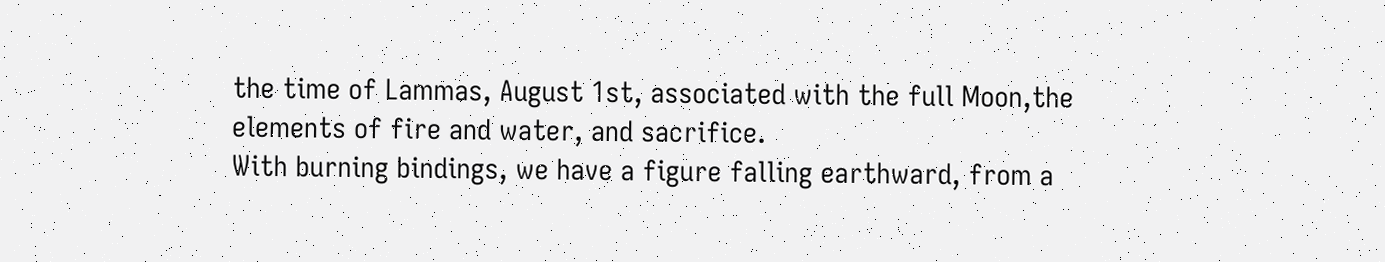the time of Lammas, August 1st, associated with the full Moon,the elements of fire and water, and sacrifice.
With burning bindings, we have a figure falling earthward, from a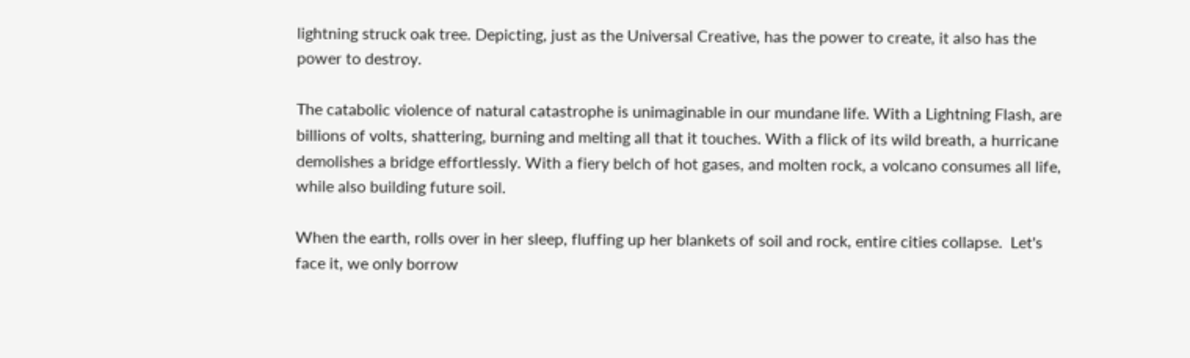lightning struck oak tree. Depicting, just as the Universal Creative, has the power to create, it also has the power to destroy.

The catabolic violence of natural catastrophe is unimaginable in our mundane life. With a Lightning Flash, are billions of volts, shattering, burning and melting all that it touches. With a flick of its wild breath, a hurricane demolishes a bridge effortlessly. With a fiery belch of hot gases, and molten rock, a volcano consumes all life, while also building future soil.

When the earth, rolls over in her sleep, fluffing up her blankets of soil and rock, entire cities collapse.  Let's face it, we only borrow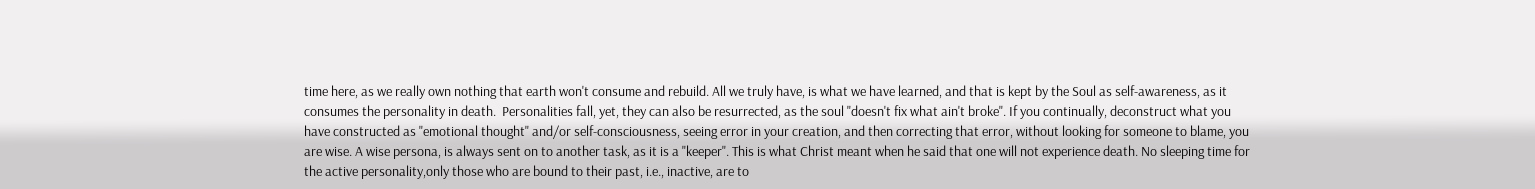time here, as we really own nothing that earth won't consume and rebuild. All we truly have, is what we have learned, and that is kept by the Soul as self-awareness, as it consumes the personality in death.  Personalities fall, yet, they can also be resurrected, as the soul "doesn't fix what ain't broke". If you continually, deconstruct what you have constructed as "emotional thought" and/or self-consciousness, seeing error in your creation, and then correcting that error, without looking for someone to blame, you are wise. A wise persona, is always sent on to another task, as it is a "keeper". This is what Christ meant when he said that one will not experience death. No sleeping time for the active personality,only those who are bound to their past, i.e., inactive, are to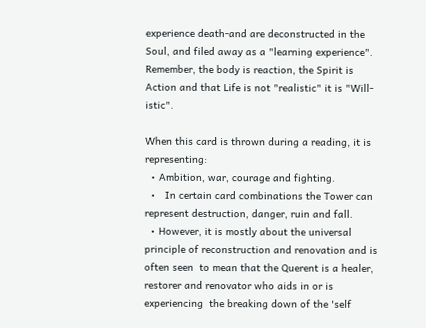experience death-and are deconstructed in the Soul, and filed away as a "learning experience".
Remember, the body is reaction, the Spirit is Action and that Life is not "realistic" it is "Will-istic".

When this card is thrown during a reading, it is representing:
  • Ambition, war, courage and fighting.
  •   In certain card combinations the Tower can represent destruction, danger, ruin and fall.
  • However, it is mostly about the universal principle of reconstruction and renovation and is often seen  to mean that the Querent is a healer, restorer and renovator who aids in or is experiencing  the breaking down of the 'self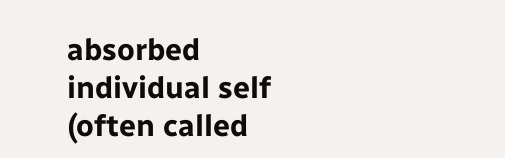absorbed individual self (often called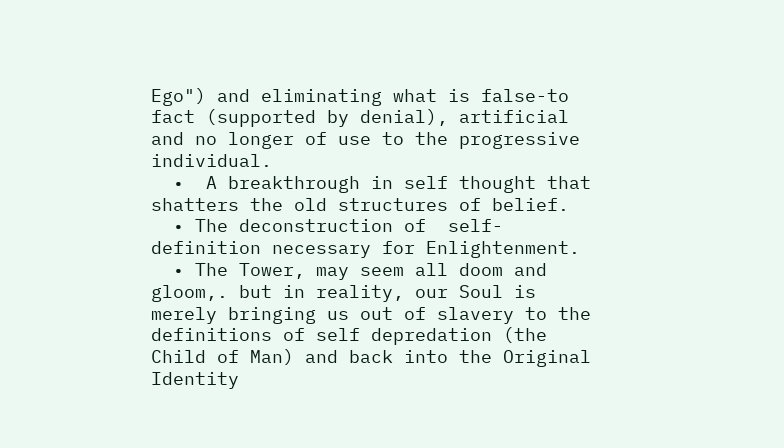Ego") and eliminating what is false-to fact (supported by denial), artificial and no longer of use to the progressive individual.
  •  A breakthrough in self thought that shatters the old structures of belief.
  • The deconstruction of  self-definition necessary for Enlightenment.
  • The Tower, may seem all doom and gloom,. but in reality, our Soul is merely bringing us out of slavery to the definitions of self depredation (the Child of Man) and back into the Original Identity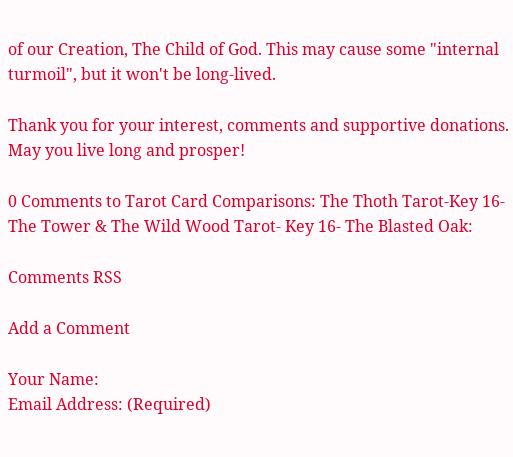of our Creation, The Child of God. This may cause some "internal turmoil", but it won't be long-lived.

Thank you for your interest, comments and supportive donations. May you live long and prosper!

0 Comments to Tarot Card Comparisons: The Thoth Tarot-Key 16- The Tower & The Wild Wood Tarot- Key 16- The Blasted Oak:

Comments RSS

Add a Comment

Your Name:
Email Address: (Required)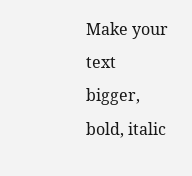Make your text bigger, bold, italic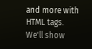and more with HTML tags. We'll show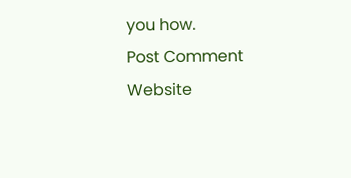you how.
Post Comment
Website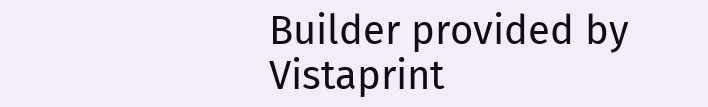Builder provided by  Vistaprint